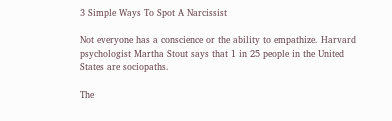3 Simple Ways To Spot A Narcissist

Not everyone has a conscience or the ability to empathize. Harvard psychologist Martha Stout says that 1 in 25 people in the United States are sociopaths.

The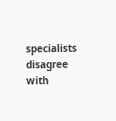specialists disagree with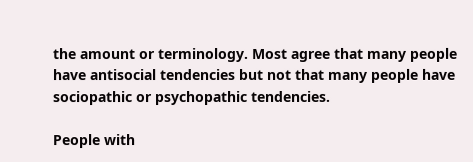the amount or terminology. Most agree that many people have antisocial tendencies but not that many people have sociopathic or psychopathic tendencies.

People with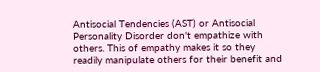Antisocial Tendencies (AST) or Antisocial Personality Disorder don't empathize with others. This of empathy makes it so they readily manipulate others for their benefit and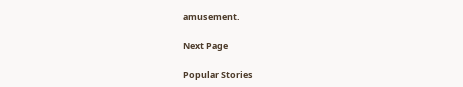amusement.

Next Page

Popular Stories